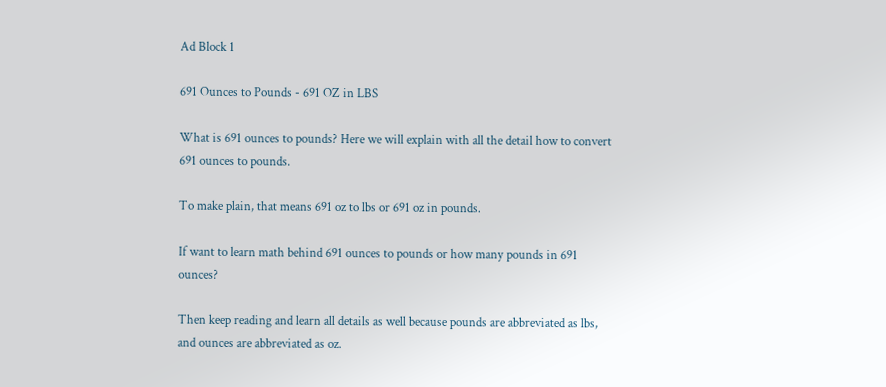Ad Block 1

691 Ounces to Pounds - 691 OZ in LBS

What is 691 ounces to pounds? Here we will explain with all the detail how to convert 691 ounces to pounds.

To make plain, that means 691 oz to lbs or 691 oz in pounds.

If want to learn math behind 691 ounces to pounds or how many pounds in 691 ounces?

Then keep reading and learn all details as well because pounds are abbreviated as lbs, and ounces are abbreviated as oz.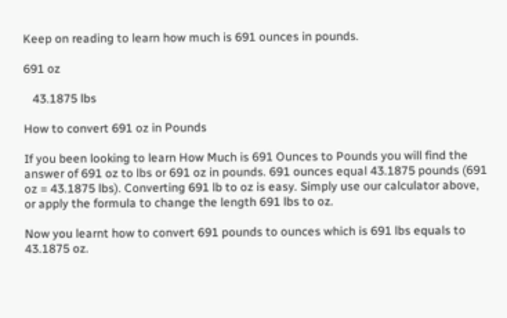Keep on reading to learn how much is 691 ounces in pounds.

691 oz

   43.1875 lbs

How to convert 691 oz in Pounds

If you been looking to learn How Much is 691 Ounces to Pounds you will find the answer of 691 oz to lbs or 691 oz in pounds. 691 ounces equal 43.1875 pounds (691 oz = 43.1875 lbs). Converting 691 lb to oz is easy. Simply use our calculator above, or apply the formula to change the length 691 lbs to oz.

Now you learnt how to convert 691 pounds to ounces which is 691 lbs equals to 43.1875 oz.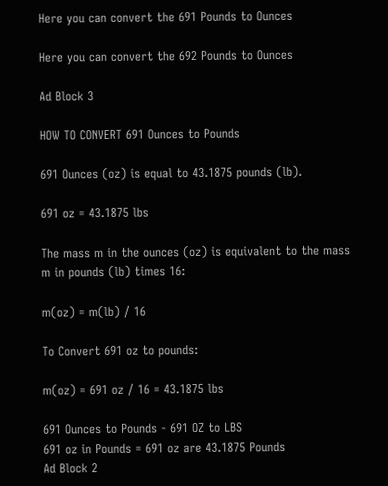Here you can convert the 691 Pounds to Ounces

Here you can convert the 692 Pounds to Ounces

Ad Block 3

HOW TO CONVERT 691 Ounces to Pounds

691 Ounces (oz) is equal to 43.1875 pounds (lb).

691 oz = 43.1875 lbs

The mass m in the ounces (oz) is equivalent to the mass m in pounds (lb) times 16:

m(oz) = m(lb) / 16

To Convert 691 oz to pounds:

m(oz) = 691 oz / 16 = 43.1875 lbs

691 Ounces to Pounds - 691 OZ to LBS
691 oz in Pounds = 691 oz are 43.1875 Pounds
Ad Block 2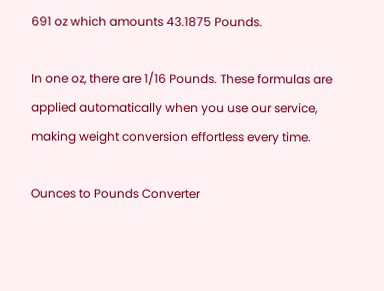691 oz which amounts 43.1875 Pounds.

In one oz, there are 1/16 Pounds. These formulas are applied automatically when you use our service, making weight conversion effortless every time.

Ounces to Pounds Converter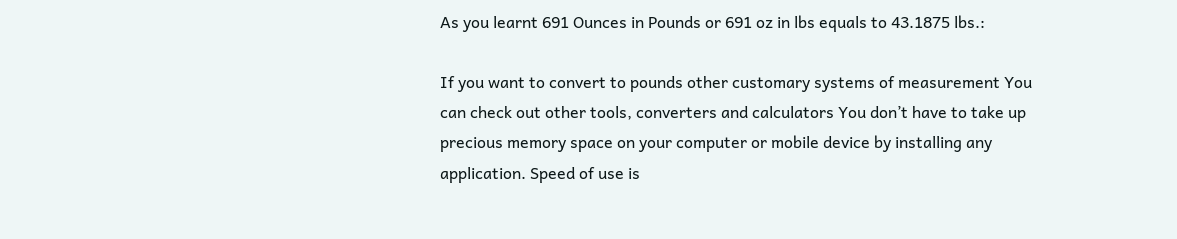As you learnt 691 Ounces in Pounds or 691 oz in lbs equals to 43.1875 lbs.:

If you want to convert to pounds other customary systems of measurement You can check out other tools, converters and calculators You don’t have to take up precious memory space on your computer or mobile device by installing any application. Speed of use is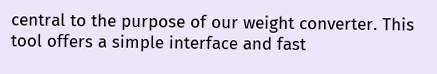central to the purpose of our weight converter. This tool offers a simple interface and fast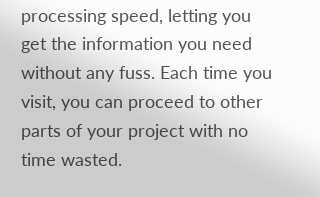processing speed, letting you get the information you need without any fuss. Each time you visit, you can proceed to other parts of your project with no time wasted.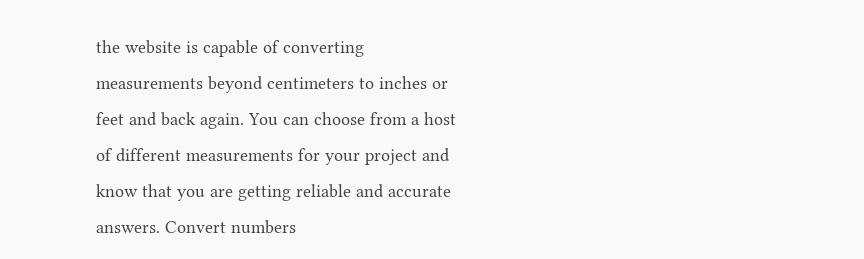the website is capable of converting measurements beyond centimeters to inches or feet and back again. You can choose from a host of different measurements for your project and know that you are getting reliable and accurate answers. Convert numbers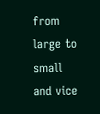from large to small and vice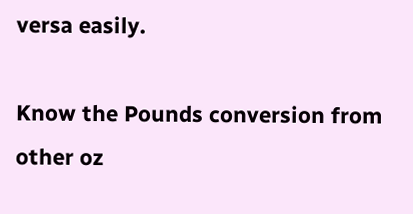versa easily.

Know the Pounds conversion from other oz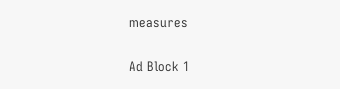measures

Ad Block 1